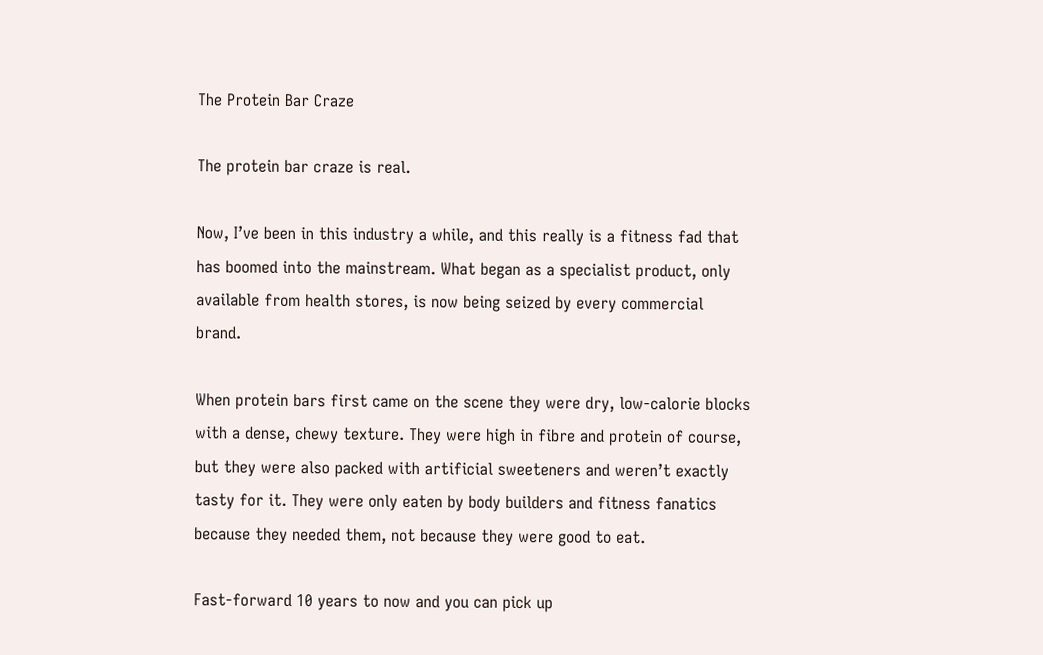The Protein Bar Craze

The protein bar craze is real.

Now, I’ve been in this industry a while, and this really is a fitness fad that has boomed into the mainstream. What began as a specialist product, only available from health stores, is now being seized by every commercial brand.

When protein bars first came on the scene they were dry, low-calorie blocks with a dense, chewy texture. They were high in fibre and protein of course, but they were also packed with artificial sweeteners and weren’t exactly tasty for it. They were only eaten by body builders and fitness fanatics because they needed them, not because they were good to eat.

Fast-forward 10 years to now and you can pick up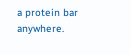a protein bar anywhere.